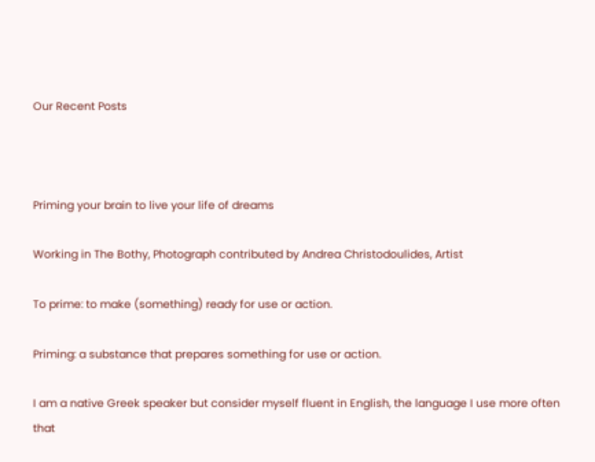Our Recent Posts



Priming your brain to live your life of dreams

Working in The Bothy, Photograph contributed by Andrea Christodoulides, Artist

To prime: to make (something) ready for use or action.

Priming: a substance that prepares something for use or action.

I am a native Greek speaker but consider myself fluent in English, the language I use more often that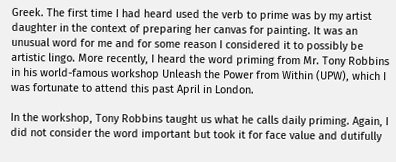Greek. The first time I had heard used the verb to prime was by my artist daughter in the context of preparing her canvas for painting. It was an unusual word for me and for some reason I considered it to possibly be artistic lingo. More recently, I heard the word priming from Mr. Tony Robbins in his world-famous workshop Unleash the Power from Within (UPW), which I was fortunate to attend this past April in London.

In the workshop, Tony Robbins taught us what he calls daily priming. Again, I did not consider the word important but took it for face value and dutifully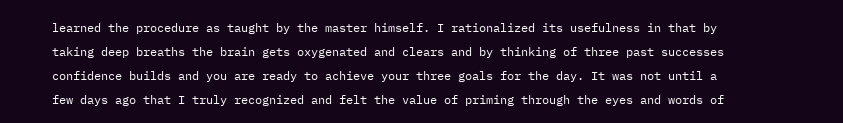learned the procedure as taught by the master himself. I rationalized its usefulness in that by taking deep breaths the brain gets oxygenated and clears and by thinking of three past successes confidence builds and you are ready to achieve your three goals for the day. It was not until a few days ago that I truly recognized and felt the value of priming through the eyes and words of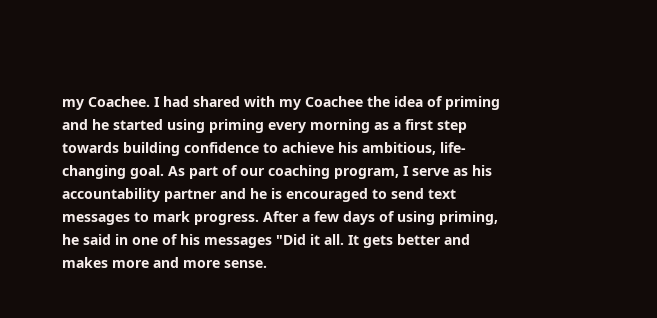my Coachee. I had shared with my Coachee the idea of priming and he started using priming every morning as a first step towards building confidence to achieve his ambitious, life-changing goal. As part of our coaching program, I serve as his accountability partner and he is encouraged to send text messages to mark progress. After a few days of using priming, he said in one of his messages "Did it all. It gets better and makes more and more sense.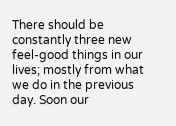There should be constantly three new feel-good things in our lives; mostly from what we do in the previous day. Soon our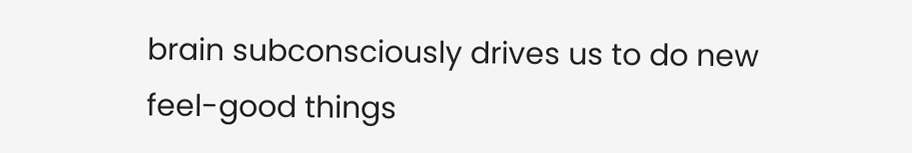brain subconsciously drives us to do new feel-good things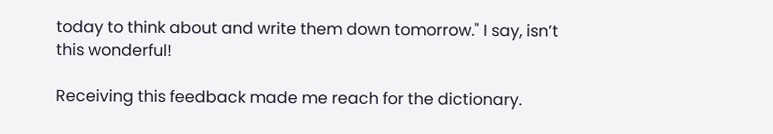today to think about and write them down tomorrow." I say, isn’t this wonderful!

Receiving this feedback made me reach for the dictionary.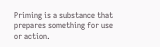Priming is a substance that prepares something for use or action.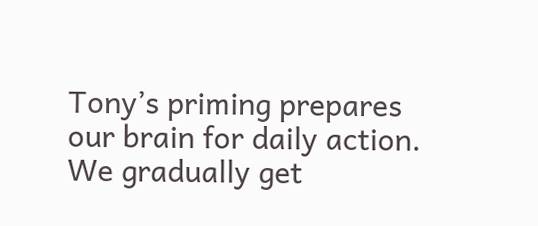Tony’s priming prepares our brain for daily action. We gradually get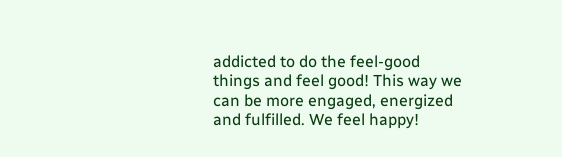addicted to do the feel-good things and feel good! This way we can be more engaged, energized and fulfilled. We feel happy!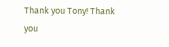Thank you Tony! Thank you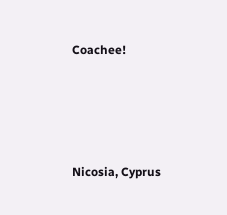Coachee!




Nicosia, Cyprus